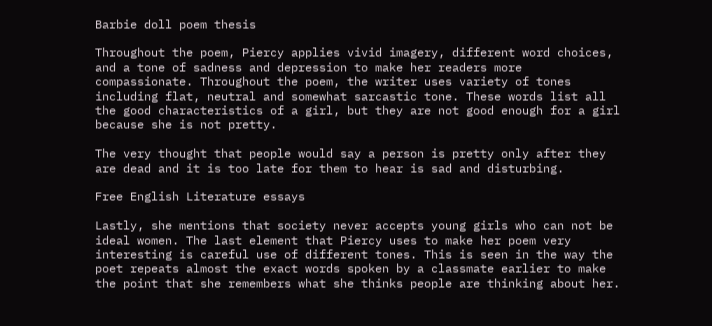Barbie doll poem thesis

Throughout the poem, Piercy applies vivid imagery, different word choices, and a tone of sadness and depression to make her readers more compassionate. Throughout the poem, the writer uses variety of tones including flat, neutral and somewhat sarcastic tone. These words list all the good characteristics of a girl, but they are not good enough for a girl because she is not pretty.

The very thought that people would say a person is pretty only after they are dead and it is too late for them to hear is sad and disturbing.

Free English Literature essays

Lastly, she mentions that society never accepts young girls who can not be ideal women. The last element that Piercy uses to make her poem very interesting is careful use of different tones. This is seen in the way the poet repeats almost the exact words spoken by a classmate earlier to make the point that she remembers what she thinks people are thinking about her.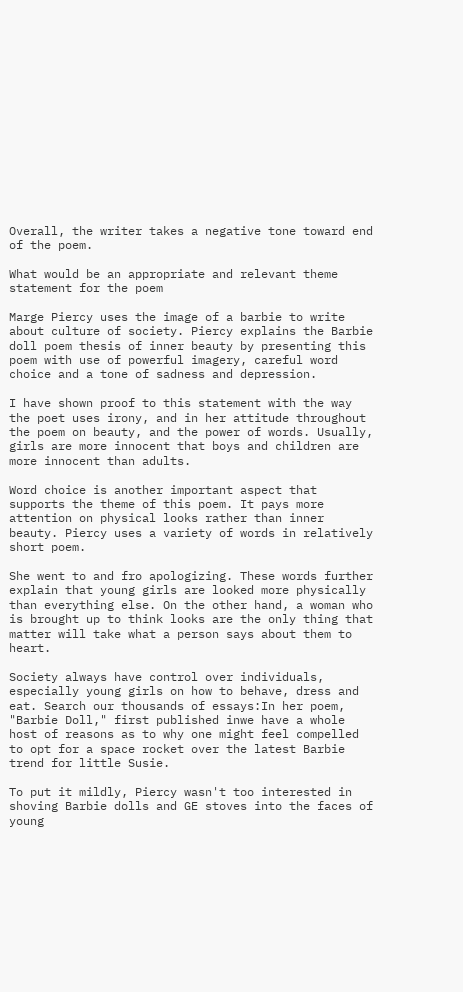Overall, the writer takes a negative tone toward end of the poem.

What would be an appropriate and relevant theme statement for the poem

Marge Piercy uses the image of a barbie to write about culture of society. Piercy explains the Barbie doll poem thesis of inner beauty by presenting this poem with use of powerful imagery, careful word choice and a tone of sadness and depression.

I have shown proof to this statement with the way the poet uses irony, and in her attitude throughout the poem on beauty, and the power of words. Usually, girls are more innocent that boys and children are more innocent than adults.

Word choice is another important aspect that supports the theme of this poem. It pays more attention on physical looks rather than inner beauty. Piercy uses a variety of words in relatively short poem.

She went to and fro apologizing. These words further explain that young girls are looked more physically than everything else. On the other hand, a woman who is brought up to think looks are the only thing that matter will take what a person says about them to heart.

Society always have control over individuals, especially young girls on how to behave, dress and eat. Search our thousands of essays:In her poem, "Barbie Doll," first published inwe have a whole host of reasons as to why one might feel compelled to opt for a space rocket over the latest Barbie trend for little Susie.

To put it mildly, Piercy wasn't too interested in shoving Barbie dolls and GE stoves into the faces of young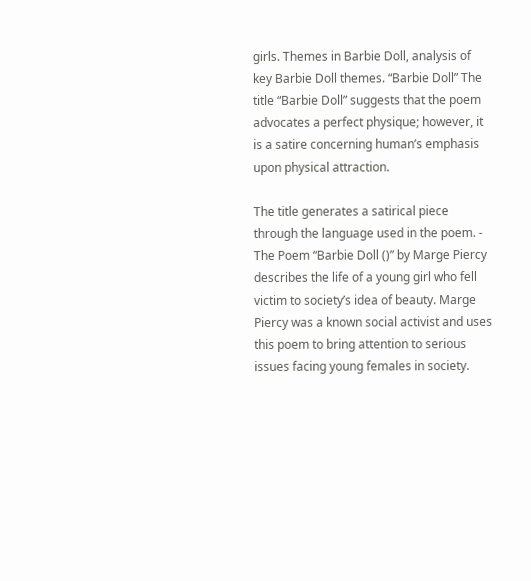girls. Themes in Barbie Doll, analysis of key Barbie Doll themes. “Barbie Doll” The title “Barbie Doll” suggests that the poem advocates a perfect physique; however, it is a satire concerning human’s emphasis upon physical attraction.

The title generates a satirical piece through the language used in the poem. - The Poem “Barbie Doll ()” by Marge Piercy describes the life of a young girl who fell victim to society’s idea of beauty. Marge Piercy was a known social activist and uses this poem to bring attention to serious issues facing young females in society.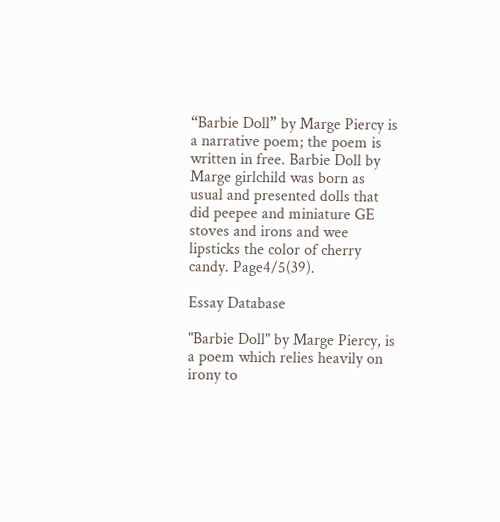“Barbie Doll” by Marge Piercy is a narrative poem; the poem is written in free. Barbie Doll by Marge girlchild was born as usual and presented dolls that did peepee and miniature GE stoves and irons and wee lipsticks the color of cherry candy. Page4/5(39).

Essay Database

"Barbie Doll" by Marge Piercy, is a poem which relies heavily on irony to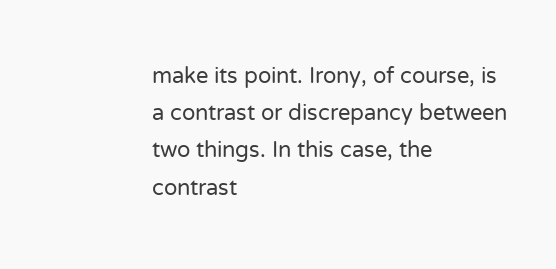make its point. Irony, of course, is a contrast or discrepancy between two things. In this case, the contrast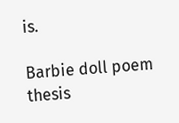is.

Barbie doll poem thesis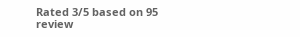Rated 3/5 based on 95 review